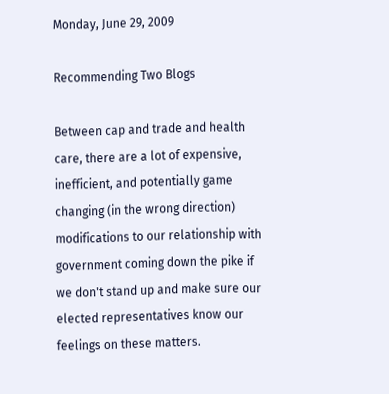Monday, June 29, 2009

Recommending Two Blogs

Between cap and trade and health care, there are a lot of expensive, inefficient, and potentially game changing (in the wrong direction) modifications to our relationship with government coming down the pike if we don't stand up and make sure our elected representatives know our feelings on these matters.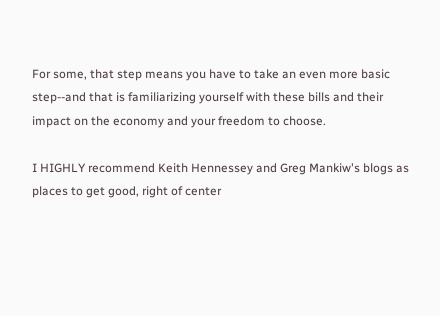For some, that step means you have to take an even more basic step--and that is familiarizing yourself with these bills and their impact on the economy and your freedom to choose.

I HIGHLY recommend Keith Hennessey and Greg Mankiw's blogs as places to get good, right of center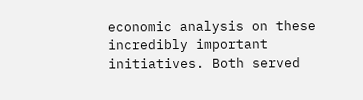economic analysis on these incredibly important initiatives. Both served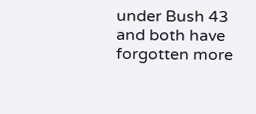under Bush 43 and both have forgotten more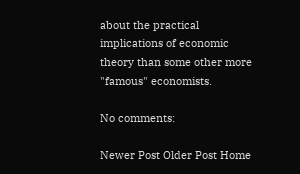about the practical implications of economic theory than some other more "famous" economists.

No comments:

Newer Post Older Post Home